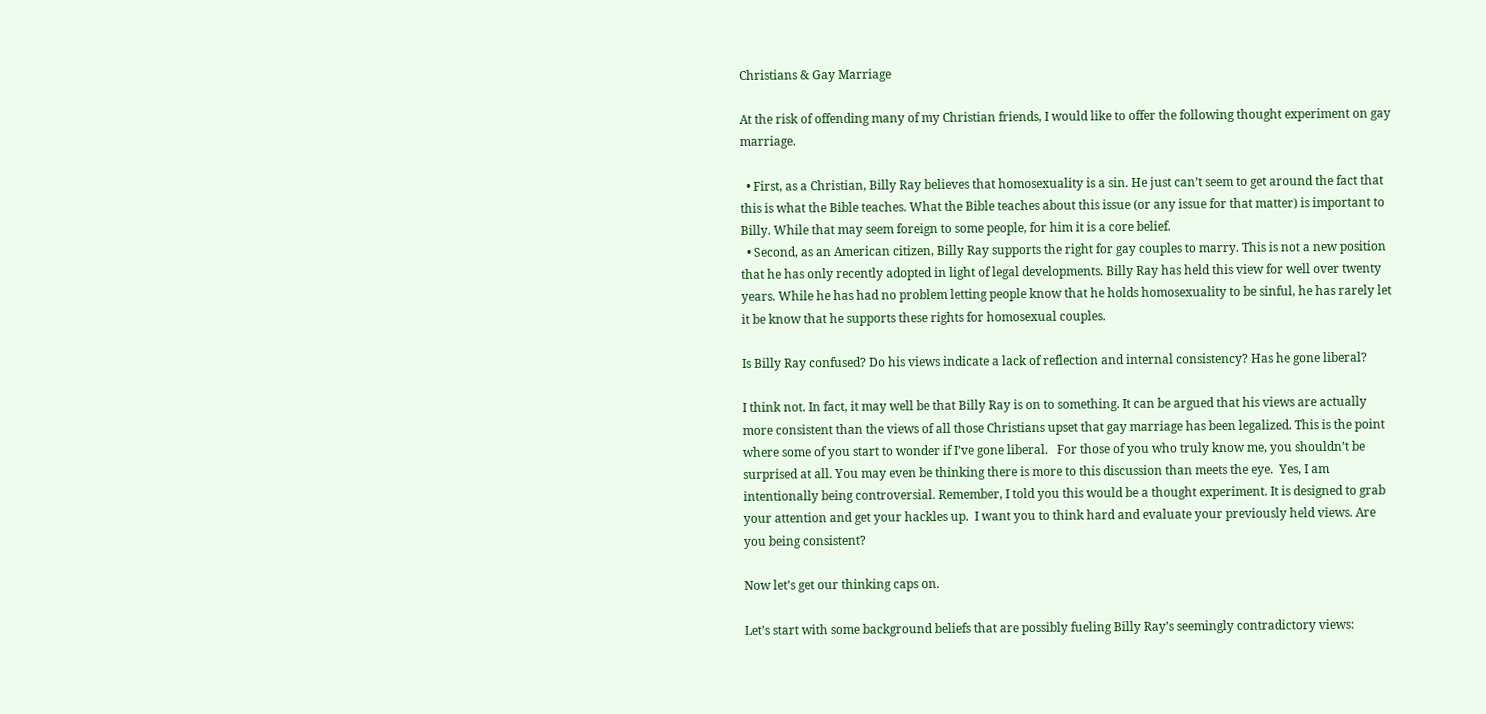Christians & Gay Marriage

At the risk of offending many of my Christian friends, I would like to offer the following thought experiment on gay marriage.

  • First, as a Christian, Billy Ray believes that homosexuality is a sin. He just can’t seem to get around the fact that this is what the Bible teaches. What the Bible teaches about this issue (or any issue for that matter) is important to Billy. While that may seem foreign to some people, for him it is a core belief.
  • Second, as an American citizen, Billy Ray supports the right for gay couples to marry. This is not a new position that he has only recently adopted in light of legal developments. Billy Ray has held this view for well over twenty years. While he has had no problem letting people know that he holds homosexuality to be sinful, he has rarely let it be know that he supports these rights for homosexual couples.

Is Billy Ray confused? Do his views indicate a lack of reflection and internal consistency? Has he gone liberal?

I think not. In fact, it may well be that Billy Ray is on to something. It can be argued that his views are actually more consistent than the views of all those Christians upset that gay marriage has been legalized. This is the point where some of you start to wonder if I’ve gone liberal.   For those of you who truly know me, you shouldn’t be surprised at all. You may even be thinking there is more to this discussion than meets the eye.  Yes, I am intentionally being controversial. Remember, I told you this would be a thought experiment. It is designed to grab your attention and get your hackles up.  I want you to think hard and evaluate your previously held views. Are you being consistent?

Now let’s get our thinking caps on.

Let’s start with some background beliefs that are possibly fueling Billy Ray’s seemingly contradictory views: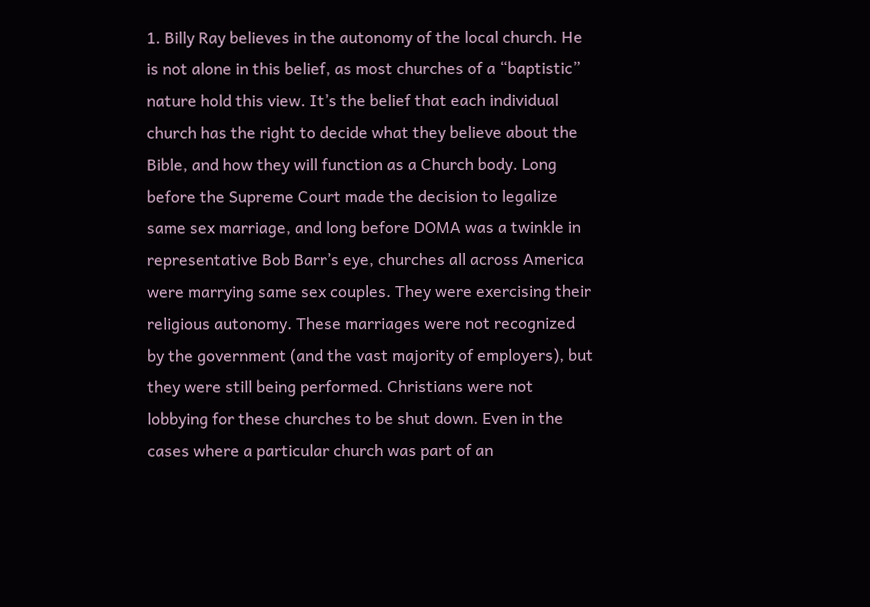1. Billy Ray believes in the autonomy of the local church. He is not alone in this belief, as most churches of a “baptistic” nature hold this view. It’s the belief that each individual church has the right to decide what they believe about the Bible, and how they will function as a Church body. Long before the Supreme Court made the decision to legalize same sex marriage, and long before DOMA was a twinkle in representative Bob Barr’s eye, churches all across America were marrying same sex couples. They were exercising their religious autonomy. These marriages were not recognized by the government (and the vast majority of employers), but they were still being performed. Christians were not lobbying for these churches to be shut down. Even in the cases where a particular church was part of an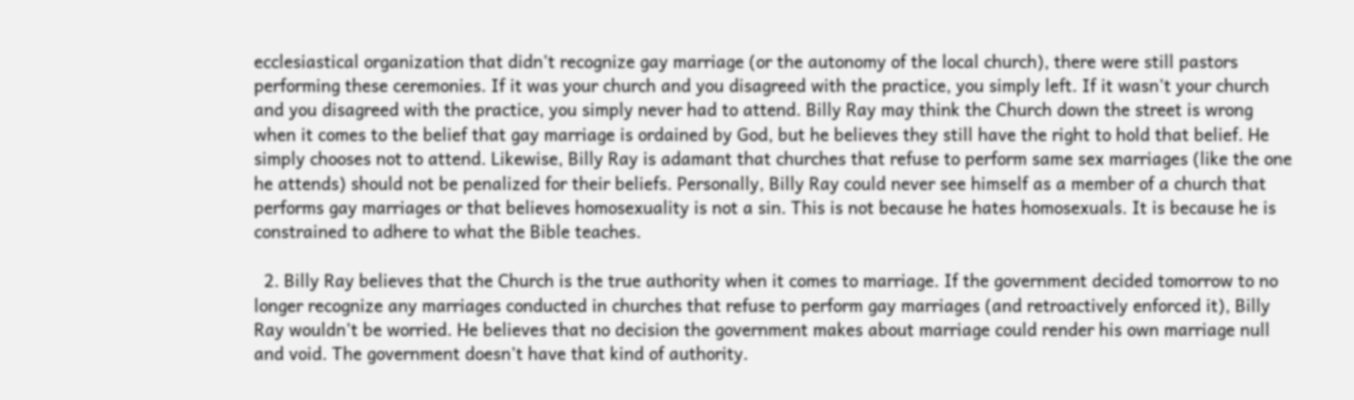ecclesiastical organization that didn’t recognize gay marriage (or the autonomy of the local church), there were still pastors performing these ceremonies. If it was your church and you disagreed with the practice, you simply left. If it wasn’t your church and you disagreed with the practice, you simply never had to attend. Billy Ray may think the Church down the street is wrong when it comes to the belief that gay marriage is ordained by God, but he believes they still have the right to hold that belief. He simply chooses not to attend. Likewise, Billy Ray is adamant that churches that refuse to perform same sex marriages (like the one he attends) should not be penalized for their beliefs. Personally, Billy Ray could never see himself as a member of a church that performs gay marriages or that believes homosexuality is not a sin. This is not because he hates homosexuals. It is because he is constrained to adhere to what the Bible teaches.

  2. Billy Ray believes that the Church is the true authority when it comes to marriage. If the government decided tomorrow to no longer recognize any marriages conducted in churches that refuse to perform gay marriages (and retroactively enforced it), Billy Ray wouldn’t be worried. He believes that no decision the government makes about marriage could render his own marriage null and void. The government doesn’t have that kind of authority.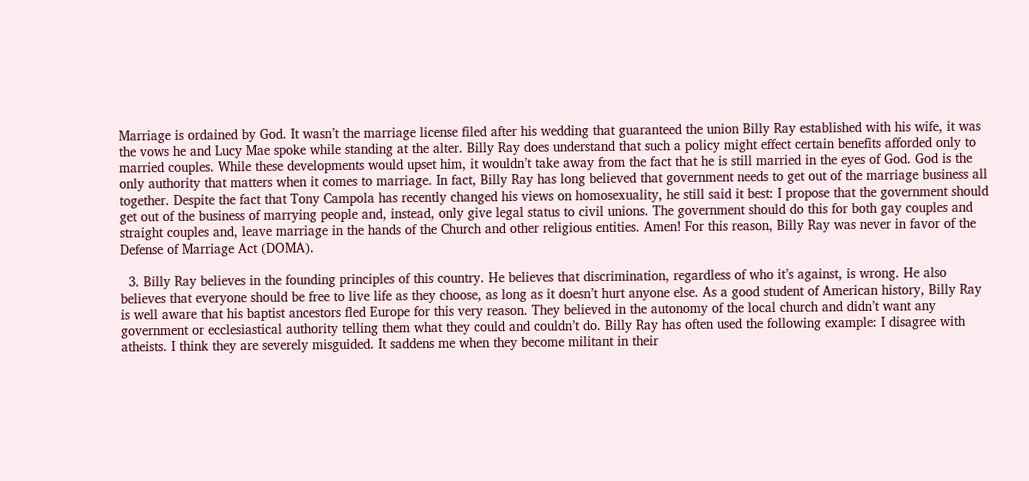Marriage is ordained by God. It wasn’t the marriage license filed after his wedding that guaranteed the union Billy Ray established with his wife, it was the vows he and Lucy Mae spoke while standing at the alter. Billy Ray does understand that such a policy might effect certain benefits afforded only to married couples. While these developments would upset him, it wouldn’t take away from the fact that he is still married in the eyes of God. God is the only authority that matters when it comes to marriage. In fact, Billy Ray has long believed that government needs to get out of the marriage business all together. Despite the fact that Tony Campola has recently changed his views on homosexuality, he still said it best: I propose that the government should get out of the business of marrying people and, instead, only give legal status to civil unions. The government should do this for both gay couples and straight couples and, leave marriage in the hands of the Church and other religious entities. Amen! For this reason, Billy Ray was never in favor of the Defense of Marriage Act (DOMA).

  3. Billy Ray believes in the founding principles of this country. He believes that discrimination, regardless of who it’s against, is wrong. He also believes that everyone should be free to live life as they choose, as long as it doesn’t hurt anyone else. As a good student of American history, Billy Ray is well aware that his baptist ancestors fled Europe for this very reason. They believed in the autonomy of the local church and didn’t want any government or ecclesiastical authority telling them what they could and couldn’t do. Billy Ray has often used the following example: I disagree with atheists. I think they are severely misguided. It saddens me when they become militant in their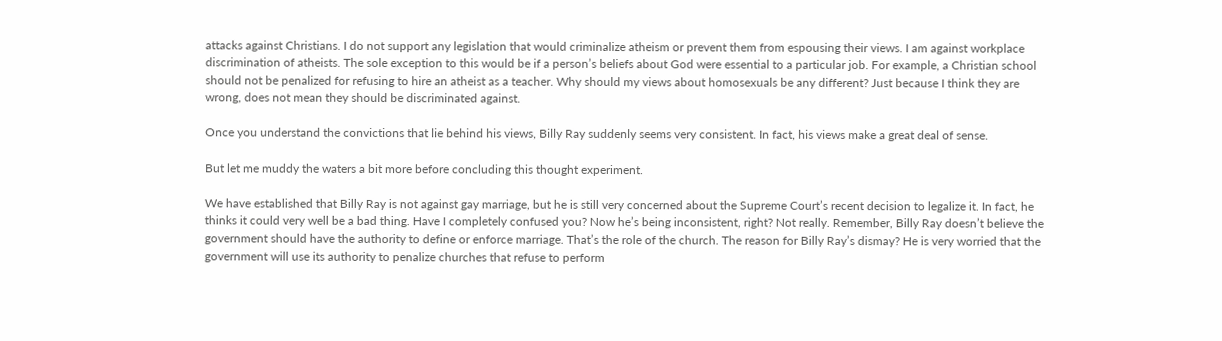attacks against Christians. I do not support any legislation that would criminalize atheism or prevent them from espousing their views. I am against workplace discrimination of atheists. The sole exception to this would be if a person’s beliefs about God were essential to a particular job. For example, a Christian school should not be penalized for refusing to hire an atheist as a teacher. Why should my views about homosexuals be any different? Just because I think they are wrong, does not mean they should be discriminated against.

Once you understand the convictions that lie behind his views, Billy Ray suddenly seems very consistent. In fact, his views make a great deal of sense.

But let me muddy the waters a bit more before concluding this thought experiment.

We have established that Billy Ray is not against gay marriage, but he is still very concerned about the Supreme Court’s recent decision to legalize it. In fact, he thinks it could very well be a bad thing. Have I completely confused you? Now he’s being inconsistent, right? Not really. Remember, Billy Ray doesn’t believe the government should have the authority to define or enforce marriage. That’s the role of the church. The reason for Billy Ray’s dismay? He is very worried that the government will use its authority to penalize churches that refuse to perform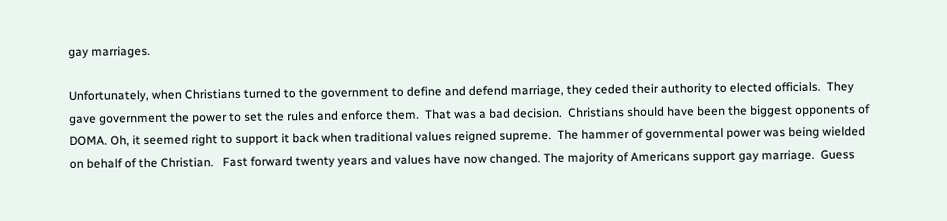gay marriages.

Unfortunately, when Christians turned to the government to define and defend marriage, they ceded their authority to elected officials.  They gave government the power to set the rules and enforce them.  That was a bad decision.  Christians should have been the biggest opponents of DOMA. Oh, it seemed right to support it back when traditional values reigned supreme.  The hammer of governmental power was being wielded on behalf of the Christian.   Fast forward twenty years and values have now changed. The majority of Americans support gay marriage.  Guess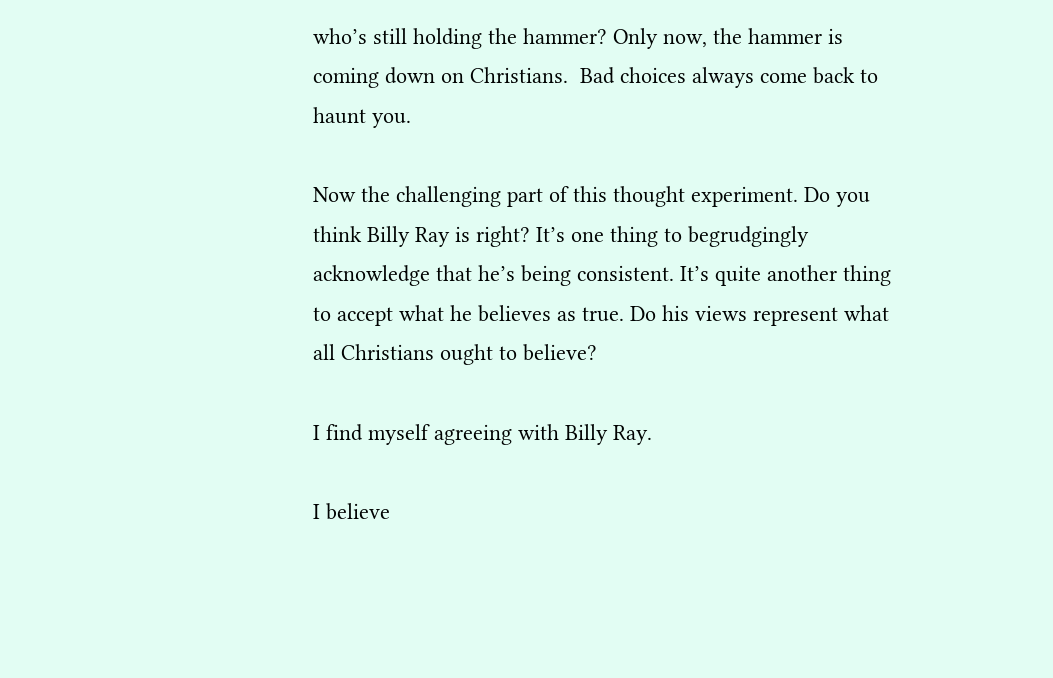who’s still holding the hammer? Only now, the hammer is coming down on Christians.  Bad choices always come back to haunt you.

Now the challenging part of this thought experiment. Do you think Billy Ray is right? It’s one thing to begrudgingly acknowledge that he’s being consistent. It’s quite another thing to accept what he believes as true. Do his views represent what all Christians ought to believe?

I find myself agreeing with Billy Ray.

I believe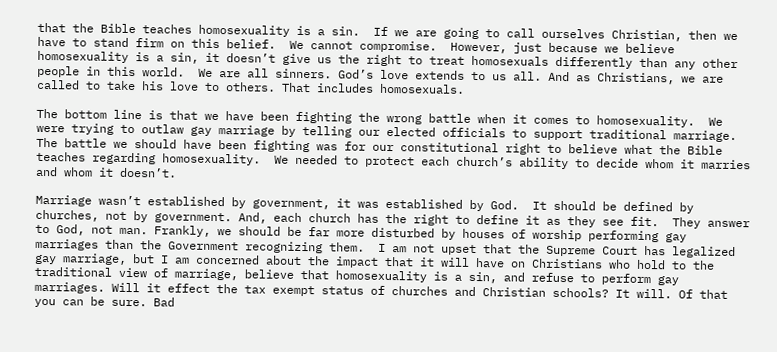that the Bible teaches homosexuality is a sin.  If we are going to call ourselves Christian, then we have to stand firm on this belief.  We cannot compromise.  However, just because we believe homosexuality is a sin, it doesn’t give us the right to treat homosexuals differently than any other people in this world.  We are all sinners. God’s love extends to us all. And as Christians, we are called to take his love to others. That includes homosexuals.

The bottom line is that we have been fighting the wrong battle when it comes to homosexuality.  We were trying to outlaw gay marriage by telling our elected officials to support traditional marriage.  The battle we should have been fighting was for our constitutional right to believe what the Bible teaches regarding homosexuality.  We needed to protect each church’s ability to decide whom it marries and whom it doesn’t.

Marriage wasn’t established by government, it was established by God.  It should be defined by churches, not by government. And, each church has the right to define it as they see fit.  They answer to God, not man. Frankly, we should be far more disturbed by houses of worship performing gay marriages than the Government recognizing them.  I am not upset that the Supreme Court has legalized gay marriage, but I am concerned about the impact that it will have on Christians who hold to the traditional view of marriage, believe that homosexuality is a sin, and refuse to perform gay marriages. Will it effect the tax exempt status of churches and Christian schools? It will. Of that you can be sure. Bad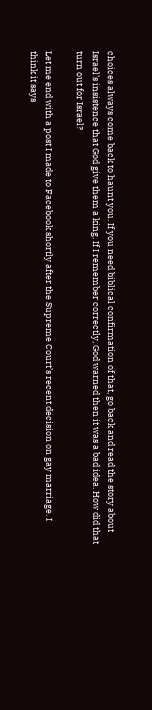choices always come back to haunt you. If you need biblical confirmation of that, go back and read the story about Israel’s insistence that God give them a king. If I remember correctly, God warned then it was a bad idea. How did that turn out for Israel?

Let me end with a post I made to Facebook shortly after the Supreme Court’s recent decision on gay marriage. I think it says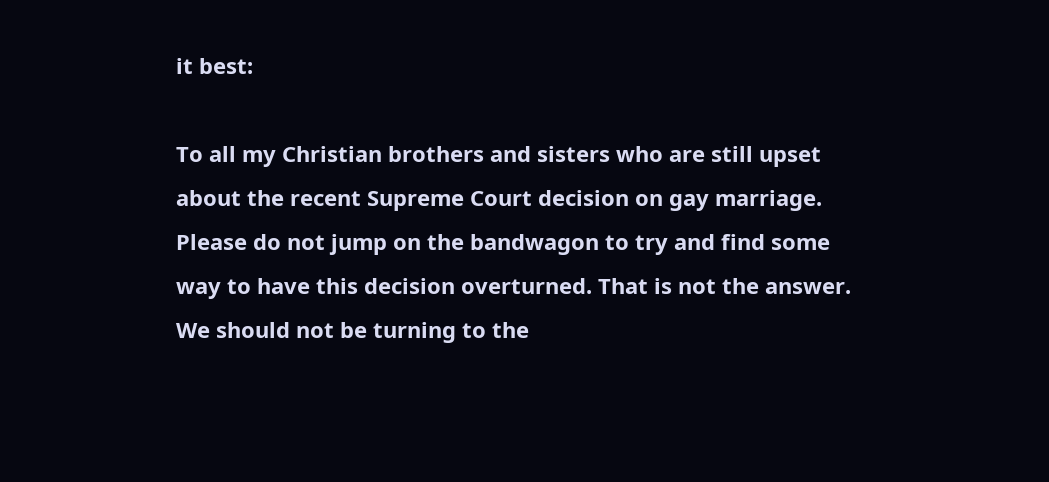it best:

To all my Christian brothers and sisters who are still upset about the recent Supreme Court decision on gay marriage. Please do not jump on the bandwagon to try and find some way to have this decision overturned. That is not the answer. We should not be turning to the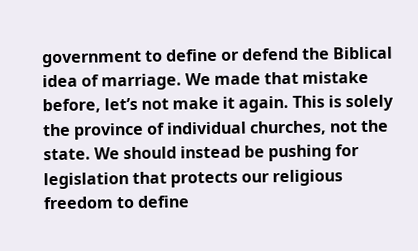government to define or defend the Biblical idea of marriage. We made that mistake before, let’s not make it again. This is solely the province of individual churches, not the state. We should instead be pushing for legislation that protects our religious freedom to define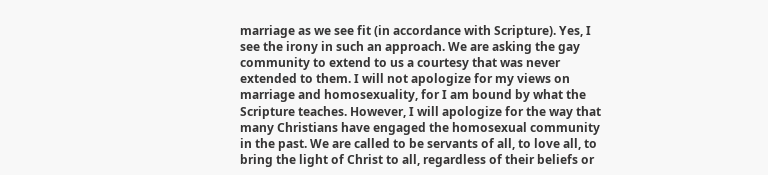marriage as we see fit (in accordance with Scripture). Yes, I see the irony in such an approach. We are asking the gay community to extend to us a courtesy that was never extended to them. I will not apologize for my views on marriage and homosexuality, for I am bound by what the Scripture teaches. However, I will apologize for the way that many Christians have engaged the homosexual community in the past. We are called to be servants of all, to love all, to bring the light of Christ to all, regardless of their beliefs or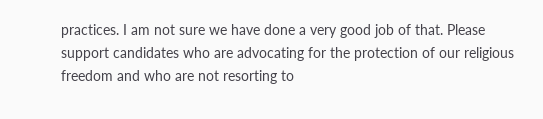practices. I am not sure we have done a very good job of that. Please support candidates who are advocating for the protection of our religious freedom and who are not resorting to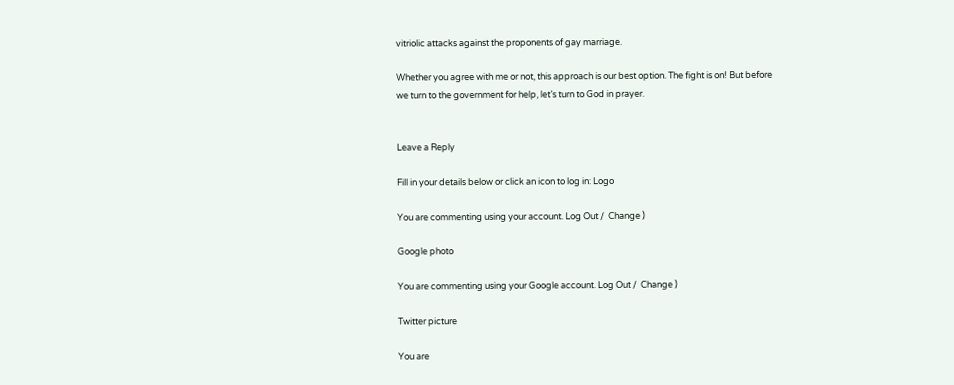vitriolic attacks against the proponents of gay marriage.

Whether you agree with me or not, this approach is our best option. The fight is on! But before we turn to the government for help, let’s turn to God in prayer.


Leave a Reply

Fill in your details below or click an icon to log in: Logo

You are commenting using your account. Log Out /  Change )

Google photo

You are commenting using your Google account. Log Out /  Change )

Twitter picture

You are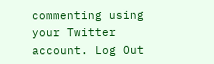commenting using your Twitter account. Log Out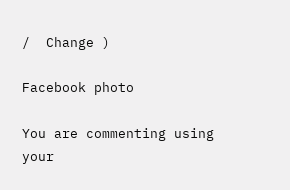/  Change )

Facebook photo

You are commenting using your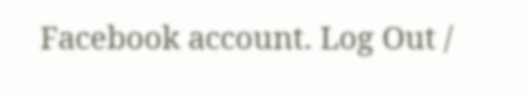Facebook account. Log Out /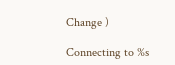Change )

Connecting to %s